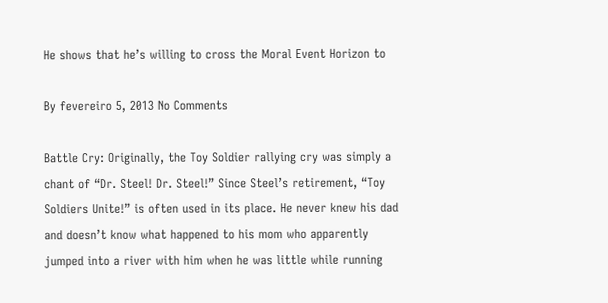He shows that he’s willing to cross the Moral Event Horizon to

By fevereiro 5, 2013 No Comments

Battle Cry: Originally, the Toy Soldier rallying cry was simply a chant of “Dr. Steel! Dr. Steel!” Since Steel’s retirement, “Toy Soldiers Unite!” is often used in its place. He never knew his dad and doesn’t know what happened to his mom who apparently jumped into a river with him when he was little while running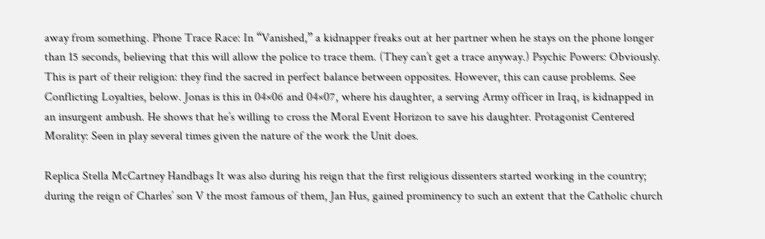away from something. Phone Trace Race: In “Vanished,” a kidnapper freaks out at her partner when he stays on the phone longer than 15 seconds, believing that this will allow the police to trace them. (They can’t get a trace anyway.) Psychic Powers: Obviously. This is part of their religion: they find the sacred in perfect balance between opposites. However, this can cause problems. See Conflicting Loyalties, below. Jonas is this in 04×06 and 04×07, where his daughter, a serving Army officer in Iraq, is kidnapped in an insurgent ambush. He shows that he’s willing to cross the Moral Event Horizon to save his daughter. Protagonist Centered Morality: Seen in play several times given the nature of the work the Unit does.

Replica Stella McCartney Handbags It was also during his reign that the first religious dissenters started working in the country; during the reign of Charles’ son V the most famous of them, Jan Hus, gained prominency to such an extent that the Catholic church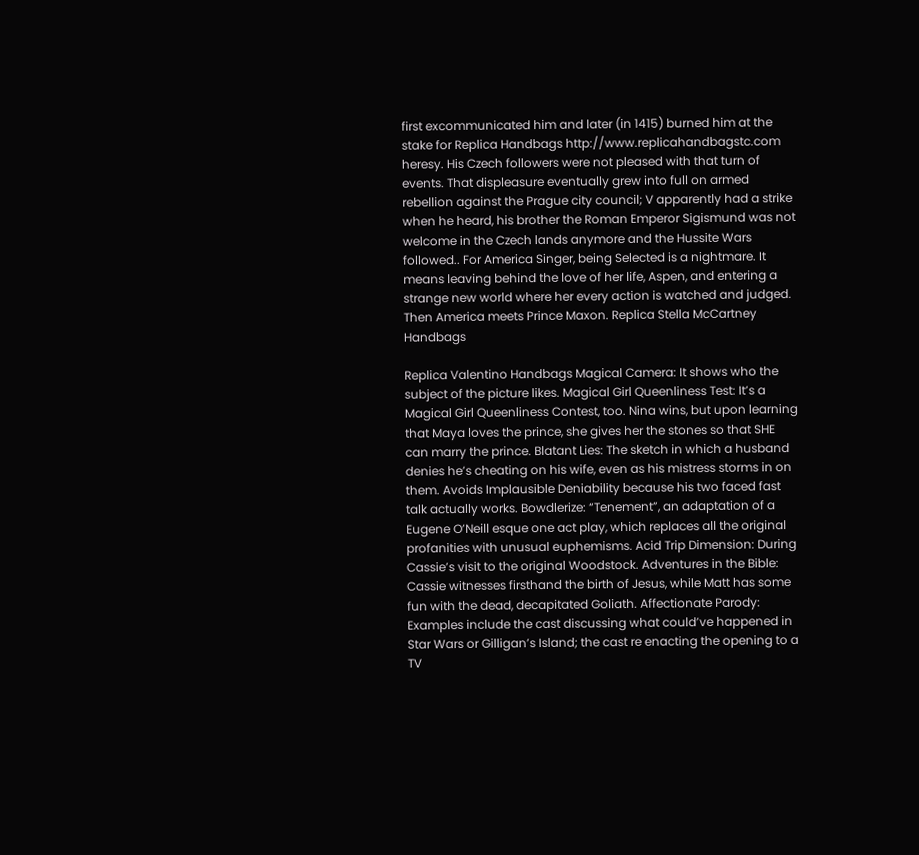first excommunicated him and later (in 1415) burned him at the stake for Replica Handbags http://www.replicahandbagstc.com heresy. His Czech followers were not pleased with that turn of events. That displeasure eventually grew into full on armed rebellion against the Prague city council; V apparently had a strike when he heard, his brother the Roman Emperor Sigismund was not welcome in the Czech lands anymore and the Hussite Wars followed.. For America Singer, being Selected is a nightmare. It means leaving behind the love of her life, Aspen, and entering a strange new world where her every action is watched and judged. Then America meets Prince Maxon. Replica Stella McCartney Handbags

Replica Valentino Handbags Magical Camera: It shows who the subject of the picture likes. Magical Girl Queenliness Test: It’s a Magical Girl Queenliness Contest, too. Nina wins, but upon learning that Maya loves the prince, she gives her the stones so that SHE can marry the prince. Blatant Lies: The sketch in which a husband denies he’s cheating on his wife, even as his mistress storms in on them. Avoids Implausible Deniability because his two faced fast talk actually works. Bowdlerize: “Tenement”, an adaptation of a Eugene O’Neill esque one act play, which replaces all the original profanities with unusual euphemisms. Acid Trip Dimension: During Cassie’s visit to the original Woodstock. Adventures in the Bible: Cassie witnesses firsthand the birth of Jesus, while Matt has some fun with the dead, decapitated Goliath. Affectionate Parody: Examples include the cast discussing what could’ve happened in Star Wars or Gilligan’s Island; the cast re enacting the opening to a TV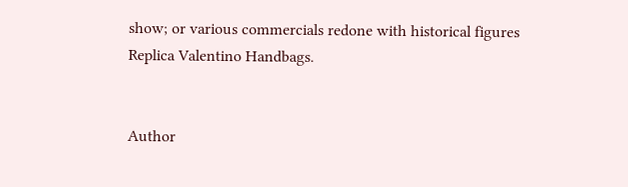show; or various commercials redone with historical figures Replica Valentino Handbags.


Author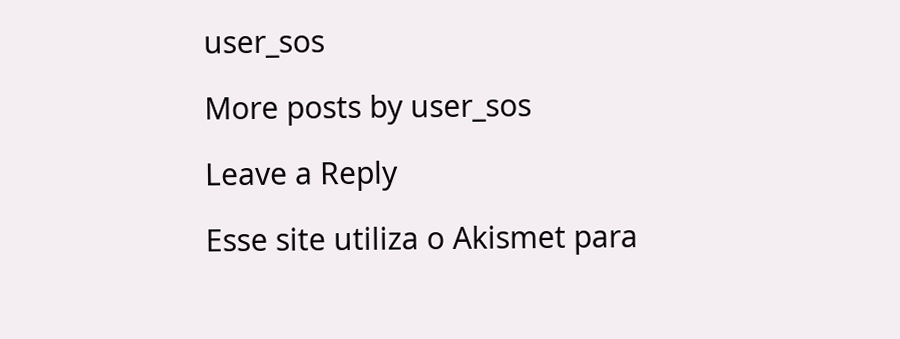user_sos

More posts by user_sos

Leave a Reply

Esse site utiliza o Akismet para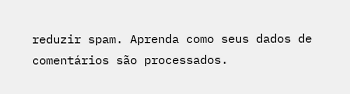reduzir spam. Aprenda como seus dados de comentários são processados.